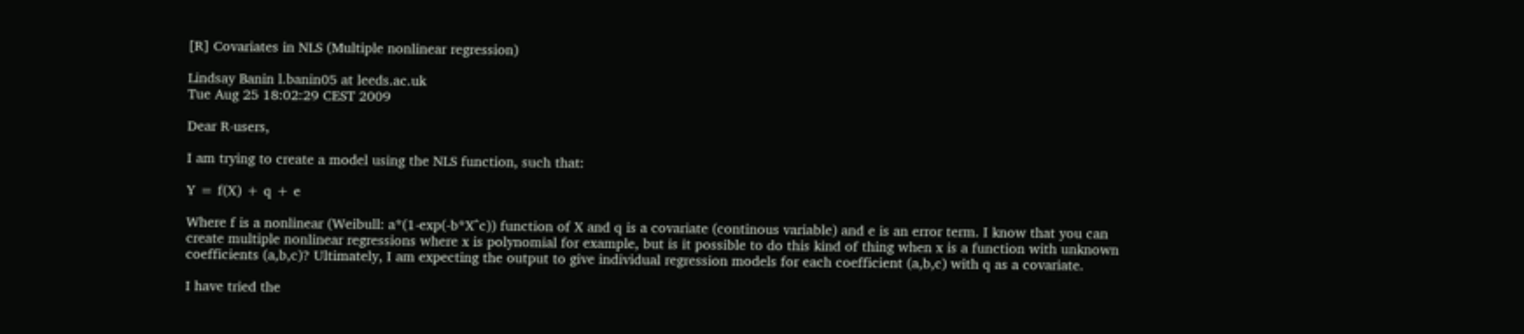[R] Covariates in NLS (Multiple nonlinear regression)

Lindsay Banin l.banin05 at leeds.ac.uk
Tue Aug 25 18:02:29 CEST 2009

Dear R-users,

I am trying to create a model using the NLS function, such that:

Y = f(X) + q + e

Where f is a nonlinear (Weibull: a*(1-exp(-b*X^c)) function of X and q is a covariate (continous variable) and e is an error term. I know that you can create multiple nonlinear regressions where x is polynomial for example, but is it possible to do this kind of thing when x is a function with unknown coefficients (a,b,c)? Ultimately, I am expecting the output to give individual regression models for each coefficient (a,b,c) with q as a covariate.

I have tried the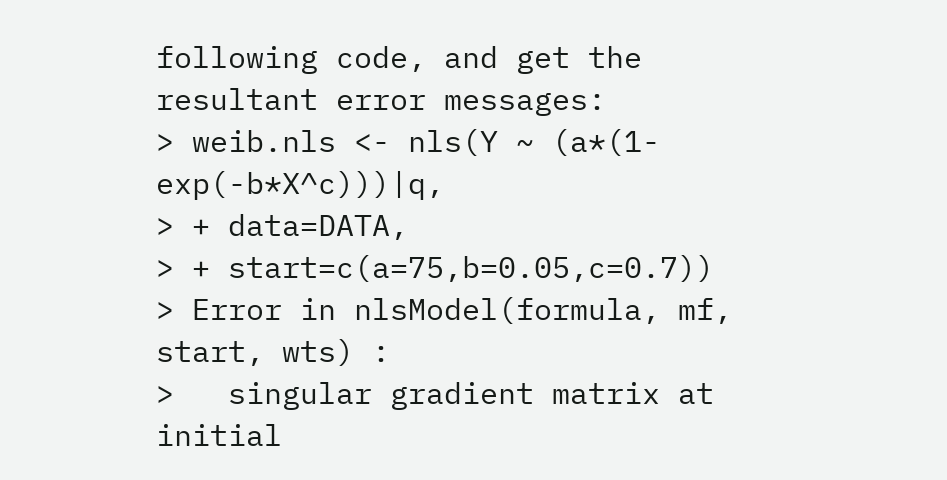following code, and get the resultant error messages:
> weib.nls <- nls(Y ~ (a*(1-exp(-b*X^c)))|q,
> + data=DATA,
> + start=c(a=75,b=0.05,c=0.7))
> Error in nlsModel(formula, mf, start, wts) :
>   singular gradient matrix at initial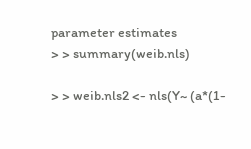parameter estimates
> > summary(weib.nls)

> > weib.nls2 <- nls(Y~ (a*(1-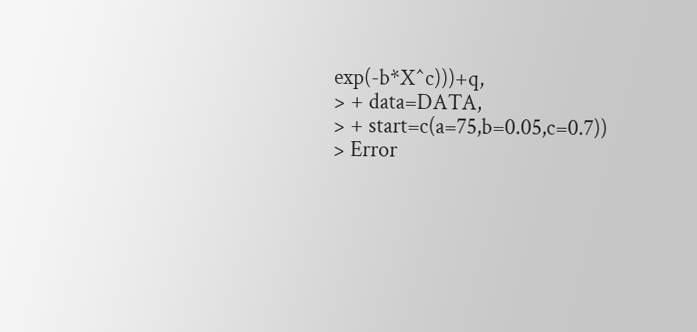exp(-b*X^c)))+q,
> + data=DATA,
> + start=c(a=75,b=0.05,c=0.7))
> Error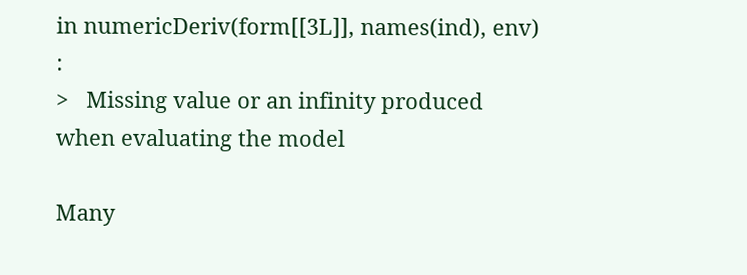in numericDeriv(form[[3L]], names(ind), env) :
>   Missing value or an infinity produced when evaluating the model

Many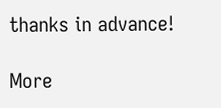thanks in advance!

More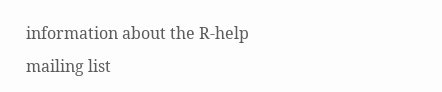information about the R-help mailing list